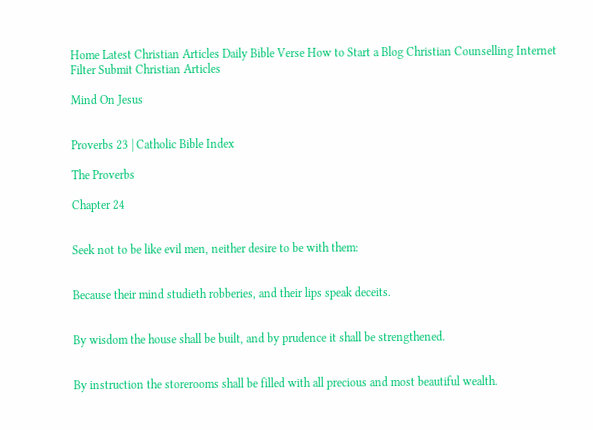Home Latest Christian Articles Daily Bible Verse How to Start a Blog Christian Counselling Internet Filter Submit Christian Articles

Mind On Jesus


Proverbs 23 | Catholic Bible Index

The Proverbs

Chapter 24


Seek not to be like evil men, neither desire to be with them:


Because their mind studieth robberies, and their lips speak deceits.


By wisdom the house shall be built, and by prudence it shall be strengthened.


By instruction the storerooms shall be filled with all precious and most beautiful wealth.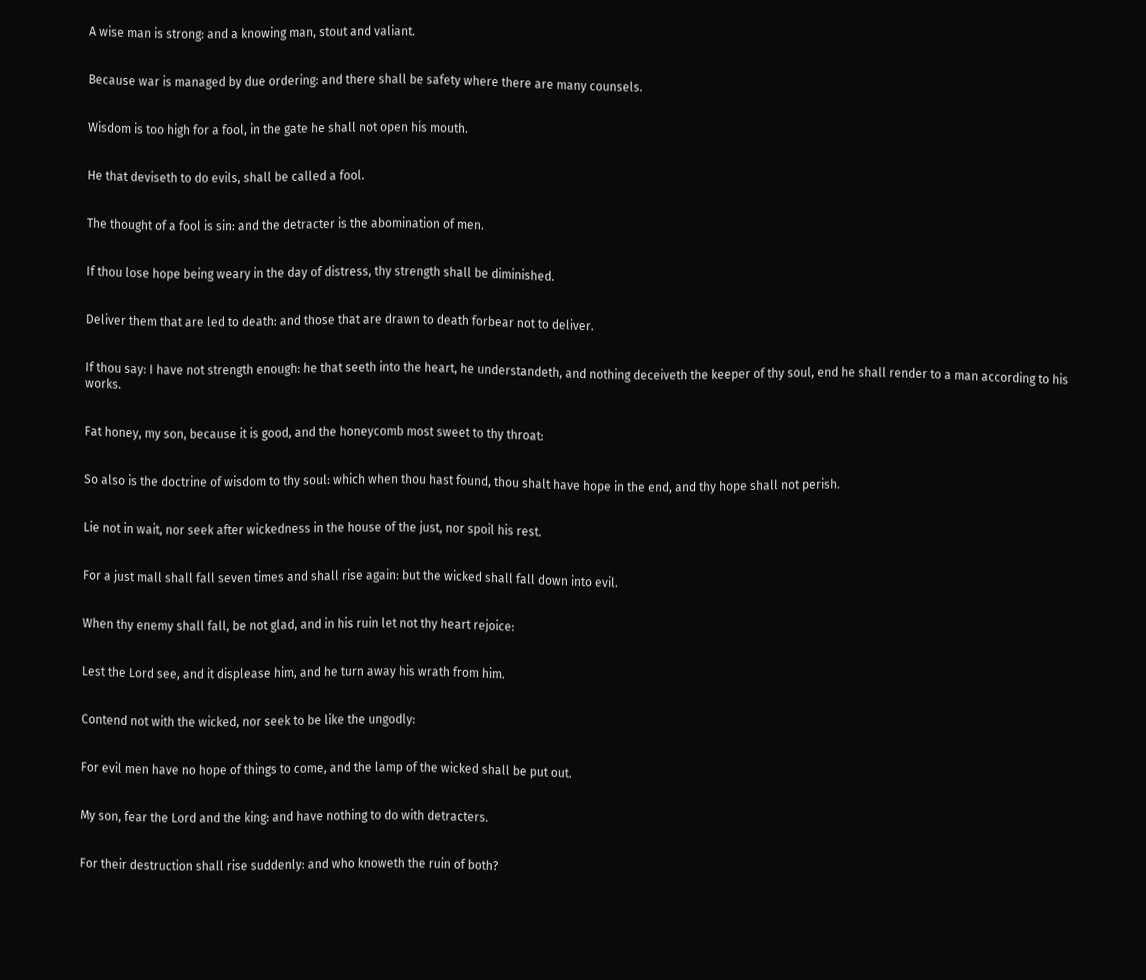A wise man is strong: and a knowing man, stout and valiant.


Because war is managed by due ordering: and there shall be safety where there are many counsels.


Wisdom is too high for a fool, in the gate he shall not open his mouth.


He that deviseth to do evils, shall be called a fool.


The thought of a fool is sin: and the detracter is the abomination of men.


If thou lose hope being weary in the day of distress, thy strength shall be diminished.


Deliver them that are led to death: and those that are drawn to death forbear not to deliver.


If thou say: I have not strength enough: he that seeth into the heart, he understandeth, and nothing deceiveth the keeper of thy soul, end he shall render to a man according to his works.


Fat honey, my son, because it is good, and the honeycomb most sweet to thy throat:


So also is the doctrine of wisdom to thy soul: which when thou hast found, thou shalt have hope in the end, and thy hope shall not perish.


Lie not in wait, nor seek after wickedness in the house of the just, nor spoil his rest.


For a just mall shall fall seven times and shall rise again: but the wicked shall fall down into evil.


When thy enemy shall fall, be not glad, and in his ruin let not thy heart rejoice:


Lest the Lord see, and it displease him, and he turn away his wrath from him.


Contend not with the wicked, nor seek to be like the ungodly:


For evil men have no hope of things to come, and the lamp of the wicked shall be put out.


My son, fear the Lord and the king: and have nothing to do with detracters.


For their destruction shall rise suddenly: and who knoweth the ruin of both?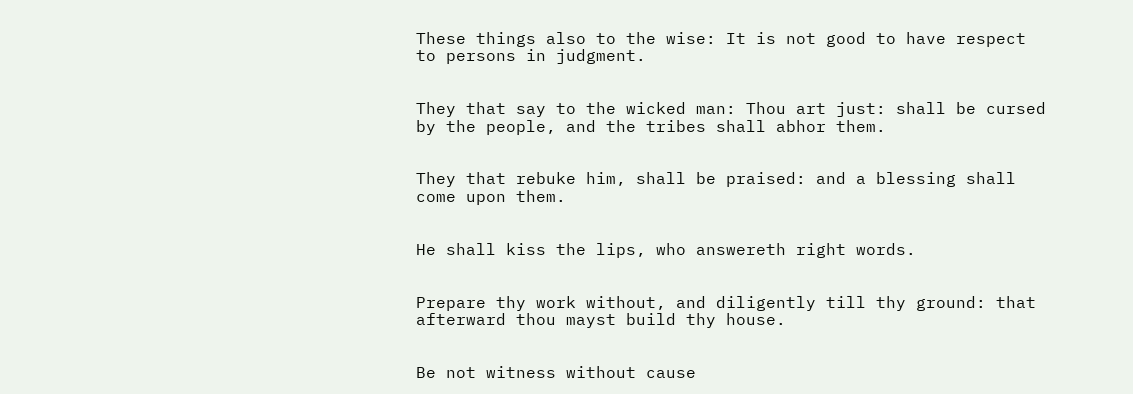These things also to the wise: It is not good to have respect to persons in judgment.


They that say to the wicked man: Thou art just: shall be cursed by the people, and the tribes shall abhor them.


They that rebuke him, shall be praised: and a blessing shall come upon them.


He shall kiss the lips, who answereth right words.


Prepare thy work without, and diligently till thy ground: that afterward thou mayst build thy house.


Be not witness without cause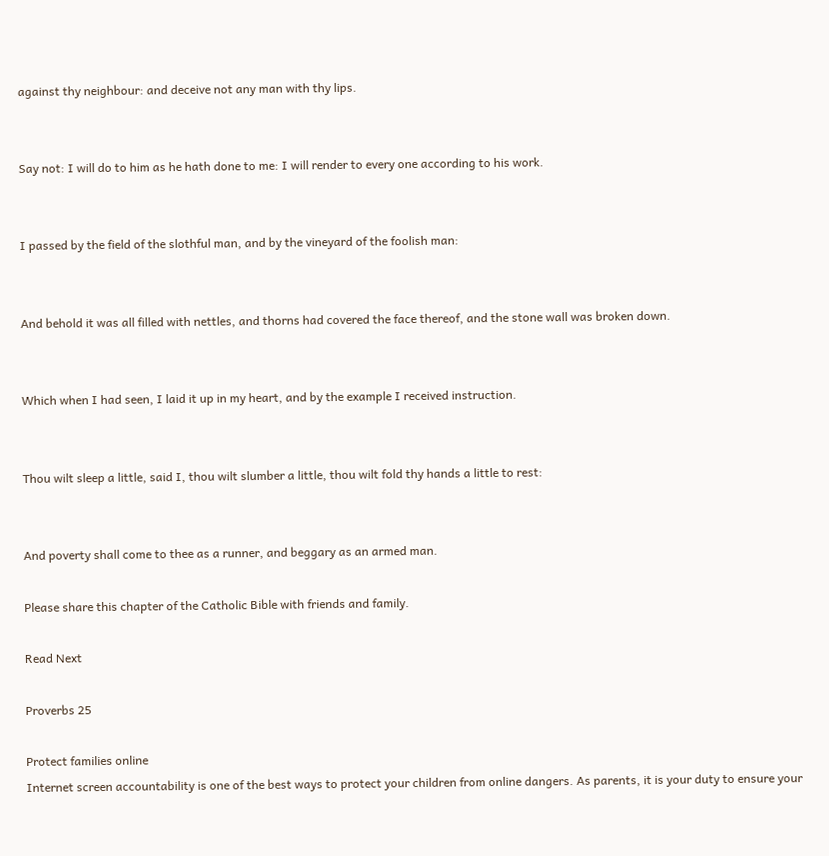against thy neighbour: and deceive not any man with thy lips.


Say not: I will do to him as he hath done to me: I will render to every one according to his work.


I passed by the field of the slothful man, and by the vineyard of the foolish man:


And behold it was all filled with nettles, and thorns had covered the face thereof, and the stone wall was broken down.


Which when I had seen, I laid it up in my heart, and by the example I received instruction.


Thou wilt sleep a little, said I, thou wilt slumber a little, thou wilt fold thy hands a little to rest:


And poverty shall come to thee as a runner, and beggary as an armed man.

Please share this chapter of the Catholic Bible with friends and family.

Read Next

Proverbs 25

Protect families online
Internet screen accountability is one of the best ways to protect your children from online dangers. As parents, it is your duty to ensure your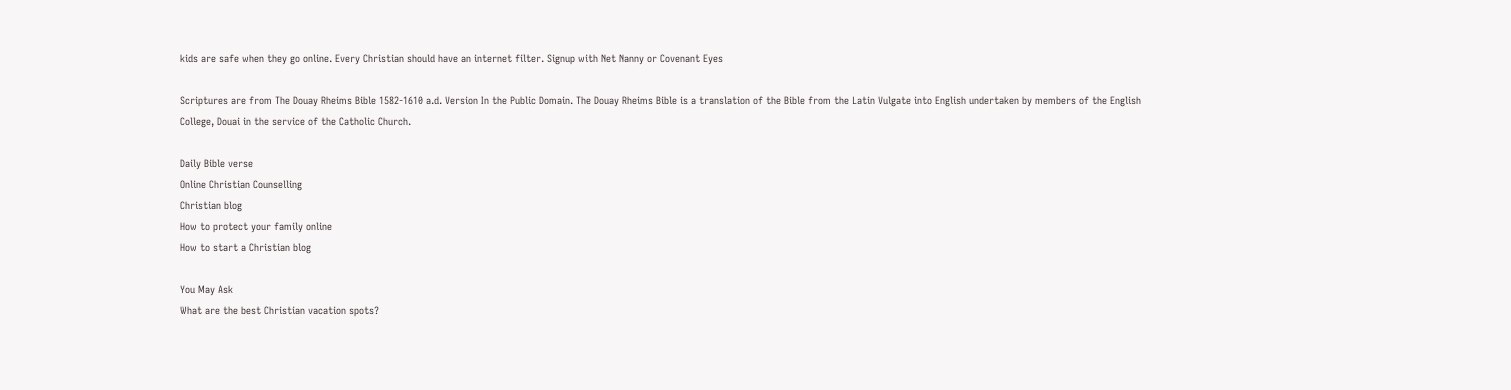kids are safe when they go online. Every Christian should have an internet filter. Signup with Net Nanny or Covenant Eyes

Scriptures are from The Douay Rheims Bible 1582-1610 a.d. Version In the Public Domain. The Douay Rheims Bible is a translation of the Bible from the Latin Vulgate into English undertaken by members of the English College, Douai in the service of the Catholic Church.

Daily Bible verse
Online Christian Counselling
Christian blog
How to protect your family online
How to start a Christian blog

You May Ask
What are the best Christian vacation spots?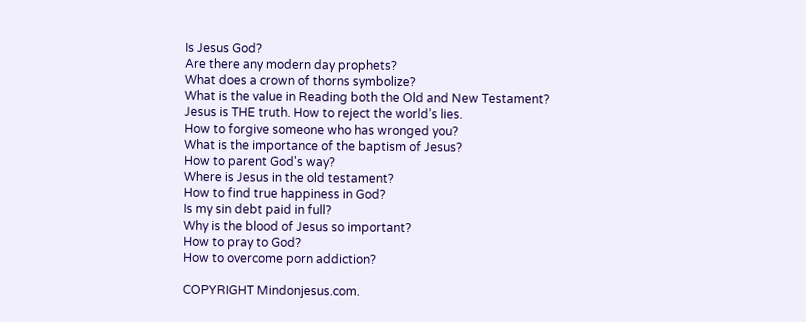Is Jesus God?
Are there any modern day prophets?
What does a crown of thorns symbolize?
What is the value in Reading both the Old and New Testament?
Jesus is THE truth. How to reject the world’s lies.
How to forgive someone who has wronged you?
What is the importance of the baptism of Jesus?
How to parent God's way?
Where is Jesus in the old testament?
How to find true happiness in God?
Is my sin debt paid in full?
Why is the blood of Jesus so important?
How to pray to God?
How to overcome porn addiction?

COPYRIGHT Mindonjesus.com.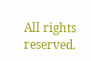All rights reserved.